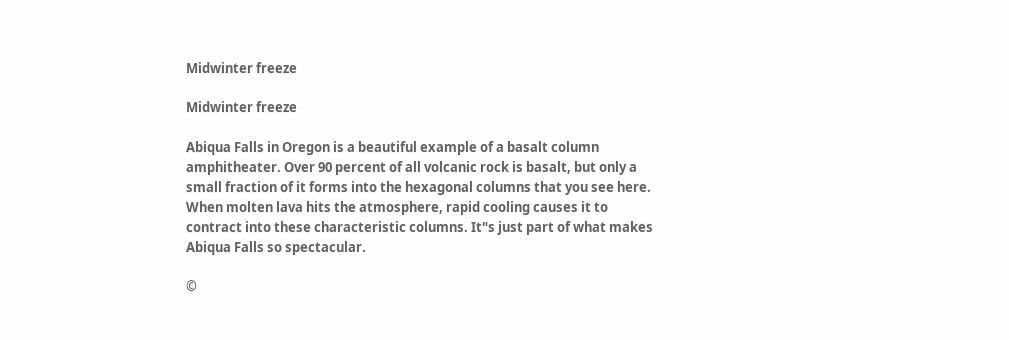Midwinter freeze

Midwinter freeze

Abiqua Falls in Oregon is a beautiful example of a basalt column amphitheater. Over 90 percent of all volcanic rock is basalt, but only a small fraction of it forms into the hexagonal columns that you see here. When molten lava hits the atmosphere, rapid cooling causes it to contract into these characteristic columns. It"s just part of what makes Abiqua Falls so spectacular.

©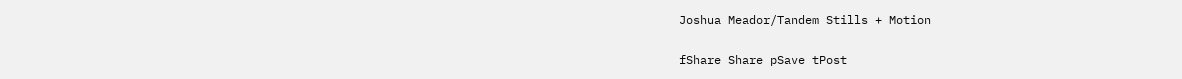Joshua Meador/Tandem Stills + Motion

fShare Share pSave tPost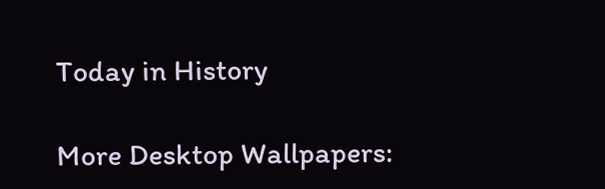Today in History

More Desktop Wallpapers: